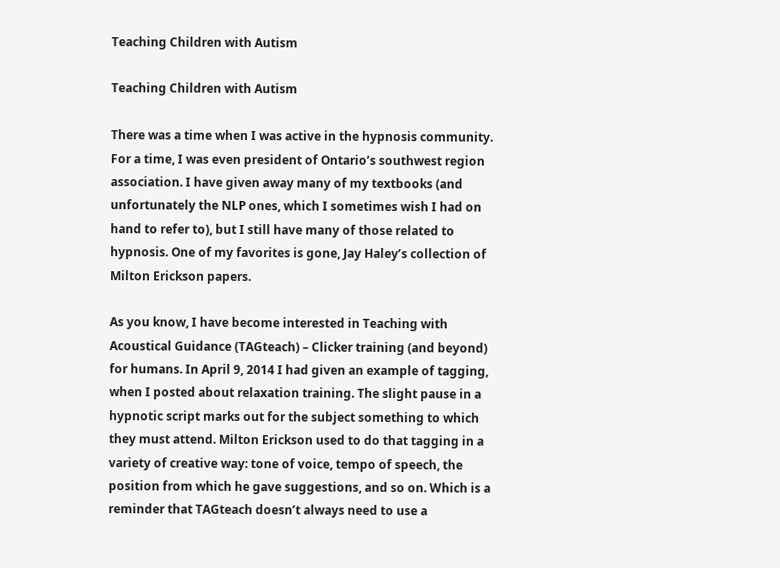Teaching Children with Autism

Teaching Children with Autism

There was a time when I was active in the hypnosis community. For a time, I was even president of Ontario’s southwest region association. I have given away many of my textbooks (and unfortunately the NLP ones, which I sometimes wish I had on hand to refer to), but I still have many of those related to hypnosis. One of my favorites is gone, Jay Haley’s collection of Milton Erickson papers.

As you know, I have become interested in Teaching with Acoustical Guidance (TAGteach) – Clicker training (and beyond) for humans. In April 9, 2014 I had given an example of tagging, when I posted about relaxation training. The slight pause in a hypnotic script marks out for the subject something to which they must attend. Milton Erickson used to do that tagging in a variety of creative way: tone of voice, tempo of speech, the position from which he gave suggestions, and so on. Which is a reminder that TAGteach doesn’t always need to use a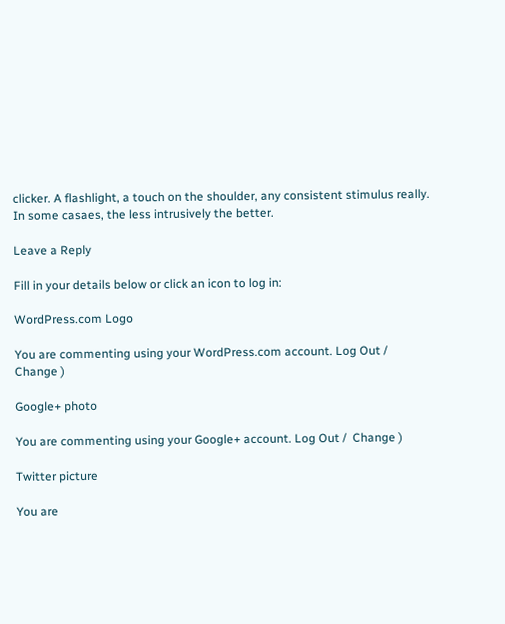clicker. A flashlight, a touch on the shoulder, any consistent stimulus really. In some casaes, the less intrusively the better.

Leave a Reply

Fill in your details below or click an icon to log in:

WordPress.com Logo

You are commenting using your WordPress.com account. Log Out /  Change )

Google+ photo

You are commenting using your Google+ account. Log Out /  Change )

Twitter picture

You are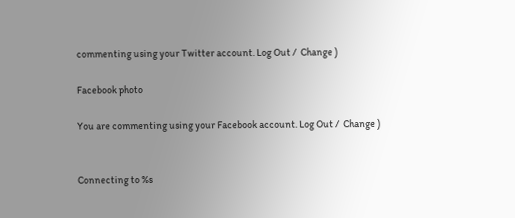commenting using your Twitter account. Log Out /  Change )

Facebook photo

You are commenting using your Facebook account. Log Out /  Change )


Connecting to %s